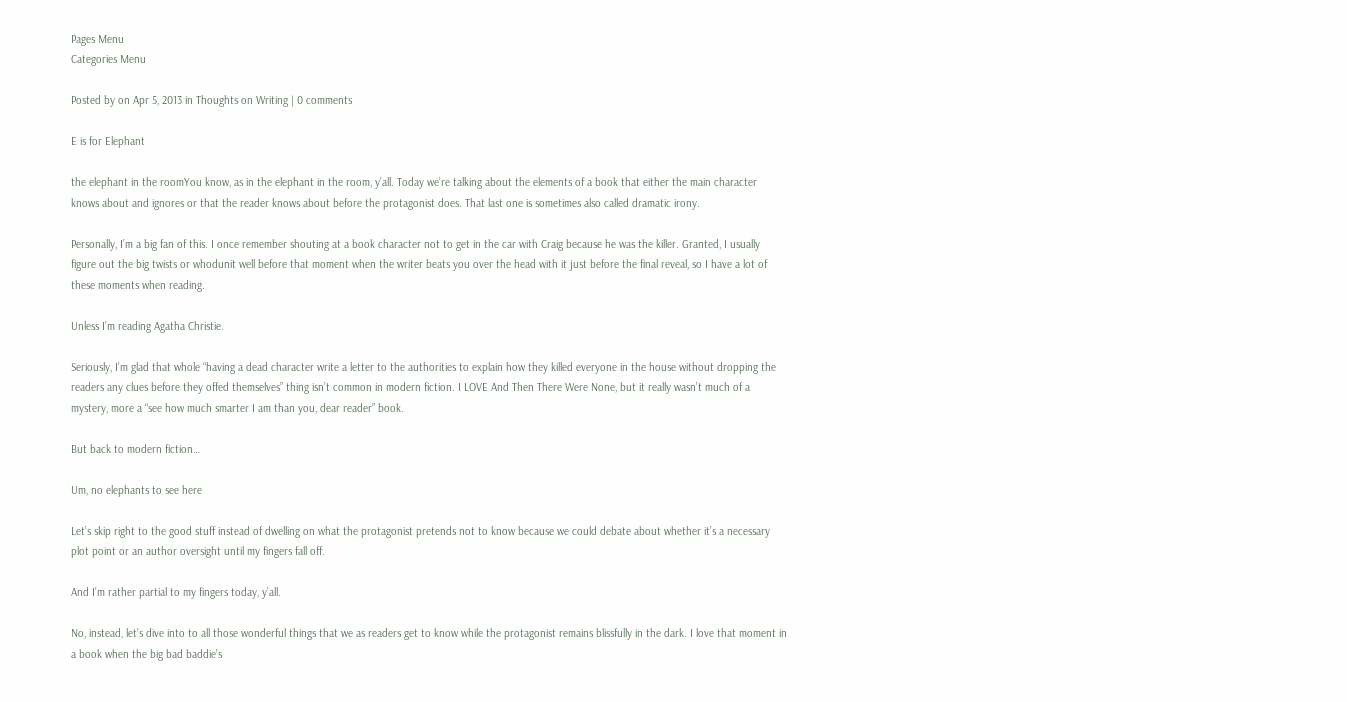Pages Menu
Categories Menu

Posted by on Apr 5, 2013 in Thoughts on Writing | 0 comments

E is for Elephant

the elephant in the roomYou know, as in the elephant in the room, y’all. Today we’re talking about the elements of a book that either the main character knows about and ignores or that the reader knows about before the protagonist does. That last one is sometimes also called dramatic irony.

Personally, I’m a big fan of this. I once remember shouting at a book character not to get in the car with Craig because he was the killer. Granted, I usually figure out the big twists or whodunit well before that moment when the writer beats you over the head with it just before the final reveal, so I have a lot of these moments when reading.

Unless I’m reading Agatha Christie.

Seriously, I’m glad that whole “having a dead character write a letter to the authorities to explain how they killed everyone in the house without dropping the readers any clues before they offed themselves” thing isn’t common in modern fiction. I LOVE And Then There Were None, but it really wasn’t much of a mystery, more a “see how much smarter I am than you, dear reader” book.

But back to modern fiction…

Um, no elephants to see here

Let’s skip right to the good stuff instead of dwelling on what the protagonist pretends not to know because we could debate about whether it’s a necessary plot point or an author oversight until my fingers fall off.

And I’m rather partial to my fingers today, y’all.

No, instead, let’s dive into to all those wonderful things that we as readers get to know while the protagonist remains blissfully in the dark. I love that moment in a book when the big bad baddie’s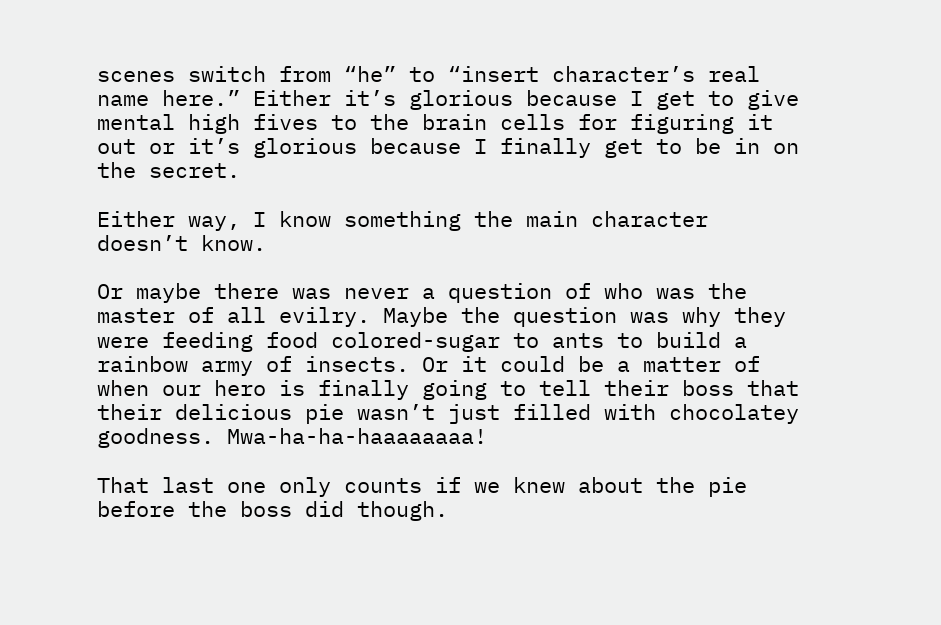scenes switch from “he” to “insert character’s real name here.” Either it’s glorious because I get to give mental high fives to the brain cells for figuring it out or it’s glorious because I finally get to be in on the secret.

Either way, I know something the main character doesn’t know.

Or maybe there was never a question of who was the master of all evilry. Maybe the question was why they were feeding food colored-sugar to ants to build a rainbow army of insects. Or it could be a matter of when our hero is finally going to tell their boss that their delicious pie wasn’t just filled with chocolatey goodness. Mwa-ha-ha-haaaaaaaa!

That last one only counts if we knew about the pie before the boss did though.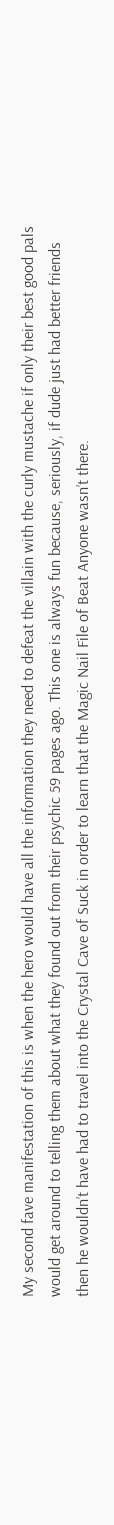My second fave manifestation of this is when the hero would have all the information they need to defeat the villain with the curly mustache if only their best good pals would get around to telling them about what they found out from their psychic 59 pages ago. This one is always fun because, seriously, if dude just had better friends then he wouldn’t have had to travel into the Crystal Cave of Suck in order to learn that the Magic Nail File of Beat Anyone wasn’t there.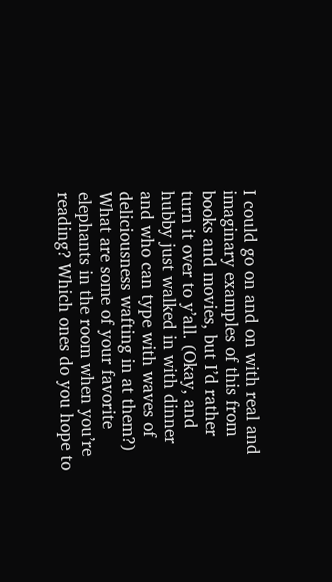I could go on and on with real and imaginary examples of this from books and movies, but I’d rather turn it over to y’all. (Okay, and hubby just walked in with dinner and who can type with waves of deliciousness wafting in at them?) What are some of your favorite elephants in the room when you’re reading? Which ones do you hope to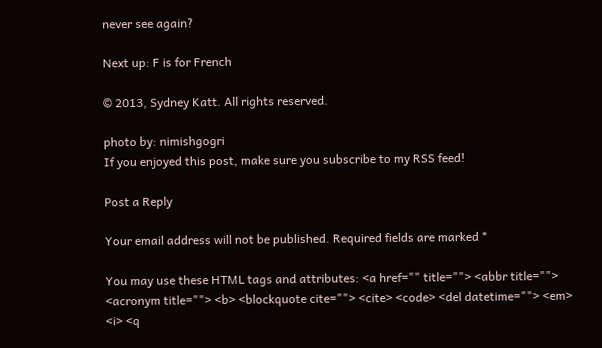never see again?

Next up: F is for French

© 2013, Sydney Katt. All rights reserved.

photo by: nimishgogri
If you enjoyed this post, make sure you subscribe to my RSS feed!

Post a Reply

Your email address will not be published. Required fields are marked *

You may use these HTML tags and attributes: <a href="" title=""> <abbr title=""> <acronym title=""> <b> <blockquote cite=""> <cite> <code> <del datetime=""> <em> <i> <q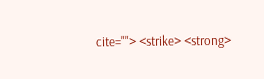cite=""> <strike> <strong>